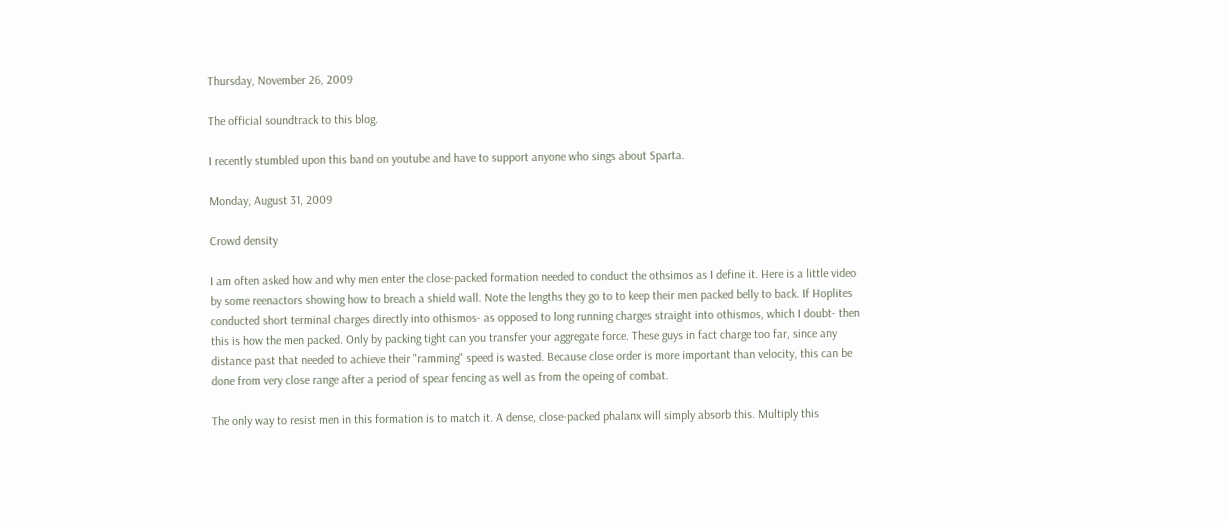Thursday, November 26, 2009

The official soundtrack to this blog.

I recently stumbled upon this band on youtube and have to support anyone who sings about Sparta.

Monday, August 31, 2009

Crowd density

I am often asked how and why men enter the close-packed formation needed to conduct the othsimos as I define it. Here is a little video by some reenactors showing how to breach a shield wall. Note the lengths they go to to keep their men packed belly to back. If Hoplites conducted short terminal charges directly into othismos- as opposed to long running charges straight into othismos, which I doubt- then this is how the men packed. Only by packing tight can you transfer your aggregate force. These guys in fact charge too far, since any distance past that needed to achieve their "ramming" speed is wasted. Because close order is more important than velocity, this can be done from very close range after a period of spear fencing as well as from the opeing of combat.

The only way to resist men in this formation is to match it. A dense, close-packed phalanx will simply absorb this. Multiply this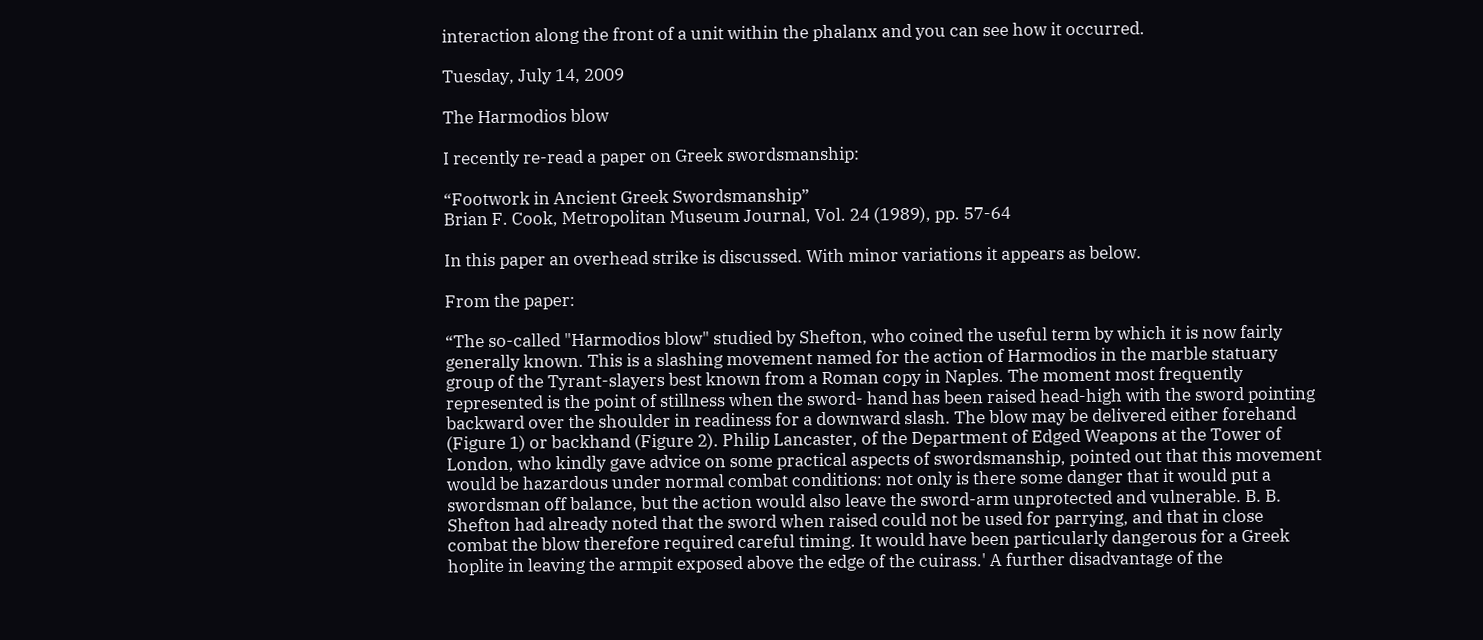interaction along the front of a unit within the phalanx and you can see how it occurred.

Tuesday, July 14, 2009

The Harmodios blow

I recently re-read a paper on Greek swordsmanship:

“Footwork in Ancient Greek Swordsmanship”
Brian F. Cook, Metropolitan Museum Journal, Vol. 24 (1989), pp. 57-64

In this paper an overhead strike is discussed. With minor variations it appears as below.

From the paper:

“The so-called "Harmodios blow" studied by Shefton, who coined the useful term by which it is now fairly generally known. This is a slashing movement named for the action of Harmodios in the marble statuary group of the Tyrant-slayers best known from a Roman copy in Naples. The moment most frequently represented is the point of stillness when the sword- hand has been raised head-high with the sword pointing backward over the shoulder in readiness for a downward slash. The blow may be delivered either forehand (Figure 1) or backhand (Figure 2). Philip Lancaster, of the Department of Edged Weapons at the Tower of London, who kindly gave advice on some practical aspects of swordsmanship, pointed out that this movement would be hazardous under normal combat conditions: not only is there some danger that it would put a swordsman off balance, but the action would also leave the sword-arm unprotected and vulnerable. B. B. Shefton had already noted that the sword when raised could not be used for parrying, and that in close combat the blow therefore required careful timing. It would have been particularly dangerous for a Greek hoplite in leaving the armpit exposed above the edge of the cuirass.' A further disadvantage of the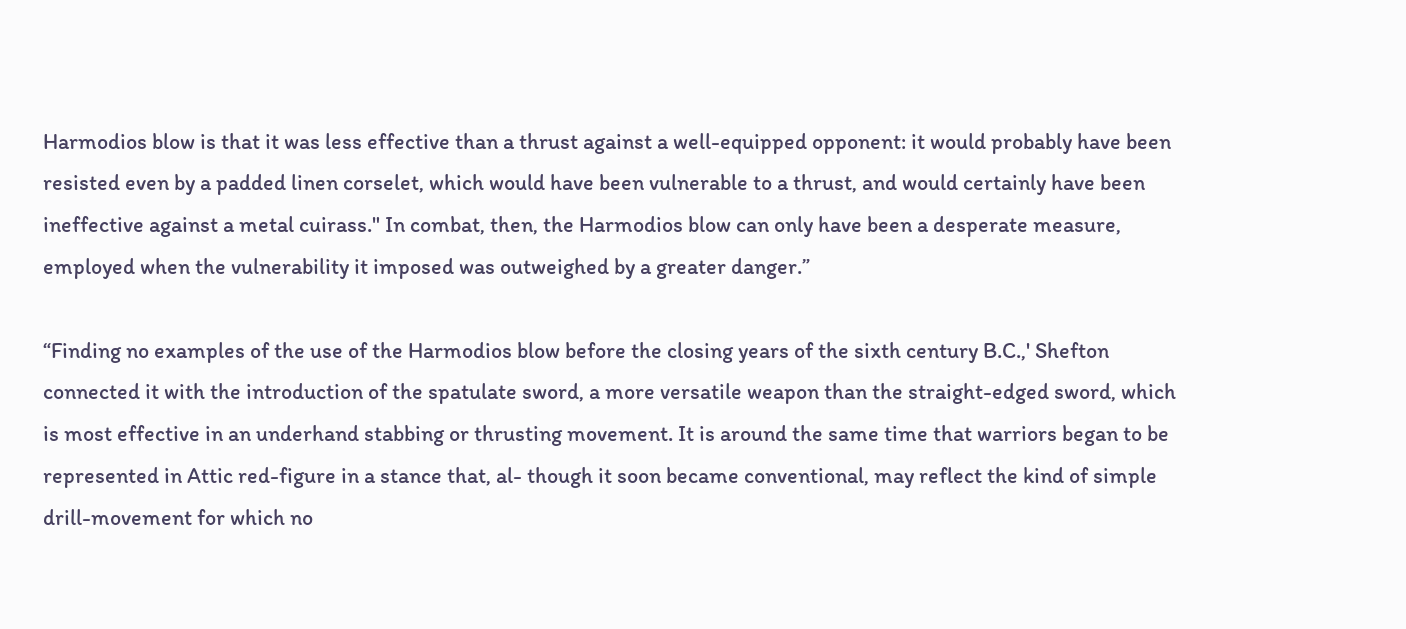Harmodios blow is that it was less effective than a thrust against a well-equipped opponent: it would probably have been resisted even by a padded linen corselet, which would have been vulnerable to a thrust, and would certainly have been ineffective against a metal cuirass." In combat, then, the Harmodios blow can only have been a desperate measure, employed when the vulnerability it imposed was outweighed by a greater danger.”

“Finding no examples of the use of the Harmodios blow before the closing years of the sixth century B.C.,' Shefton connected it with the introduction of the spatulate sword, a more versatile weapon than the straight-edged sword, which is most effective in an underhand stabbing or thrusting movement. It is around the same time that warriors began to be represented in Attic red-figure in a stance that, al- though it soon became conventional, may reflect the kind of simple drill-movement for which no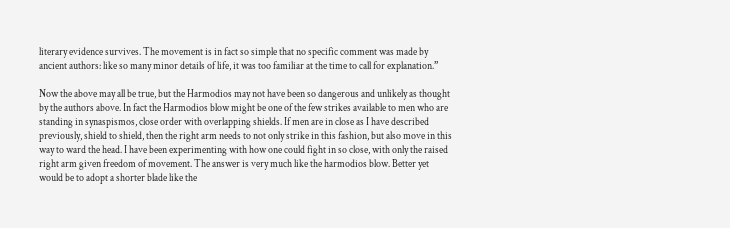literary evidence survives. The movement is in fact so simple that no specific comment was made by ancient authors: like so many minor details of life, it was too familiar at the time to call for explanation.”

Now the above may all be true, but the Harmodios may not have been so dangerous and unlikely as thought by the authors above. In fact the Harmodios blow might be one of the few strikes available to men who are standing in synaspismos, close order with overlapping shields. If men are in close as I have described previously, shield to shield, then the right arm needs to not only strike in this fashion, but also move in this way to ward the head. I have been experimenting with how one could fight in so close, with only the raised right arm given freedom of movement. The answer is very much like the harmodios blow. Better yet would be to adopt a shorter blade like the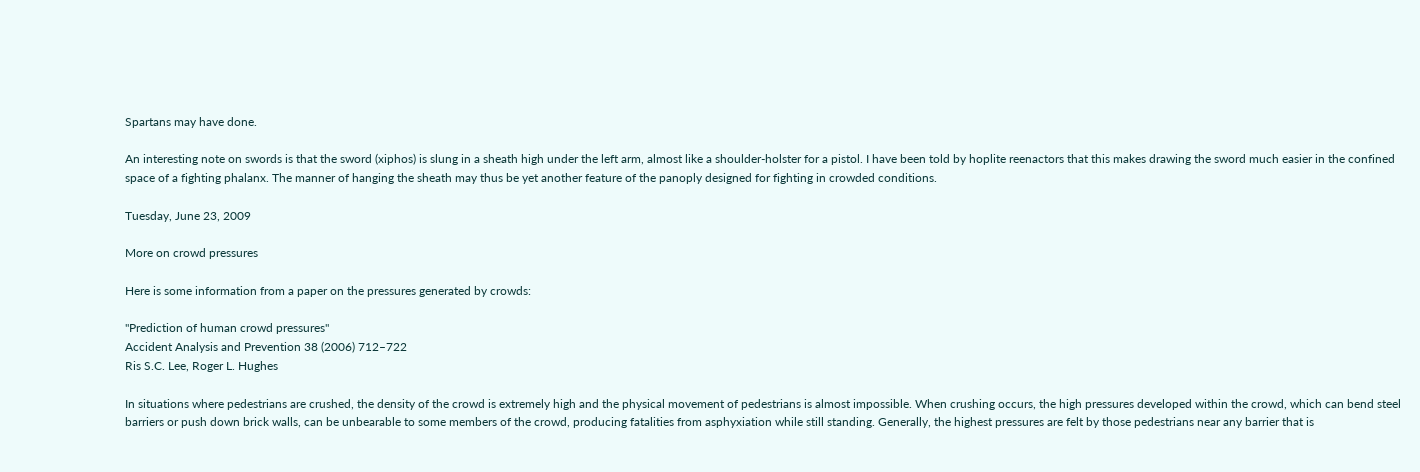Spartans may have done.

An interesting note on swords is that the sword (xiphos) is slung in a sheath high under the left arm, almost like a shoulder-holster for a pistol. I have been told by hoplite reenactors that this makes drawing the sword much easier in the confined space of a fighting phalanx. The manner of hanging the sheath may thus be yet another feature of the panoply designed for fighting in crowded conditions.

Tuesday, June 23, 2009

More on crowd pressures

Here is some information from a paper on the pressures generated by crowds:

"Prediction of human crowd pressures"
Accident Analysis and Prevention 38 (2006) 712–722
Ris S.C. Lee, Roger L. Hughes

In situations where pedestrians are crushed, the density of the crowd is extremely high and the physical movement of pedestrians is almost impossible. When crushing occurs, the high pressures developed within the crowd, which can bend steel barriers or push down brick walls, can be unbearable to some members of the crowd, producing fatalities from asphyxiation while still standing. Generally, the highest pressures are felt by those pedestrians near any barrier that is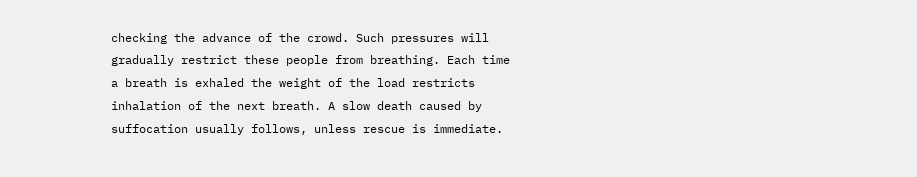checking the advance of the crowd. Such pressures will gradually restrict these people from breathing. Each time a breath is exhaled the weight of the load restricts inhalation of the next breath. A slow death caused by suffocation usually follows, unless rescue is immediate.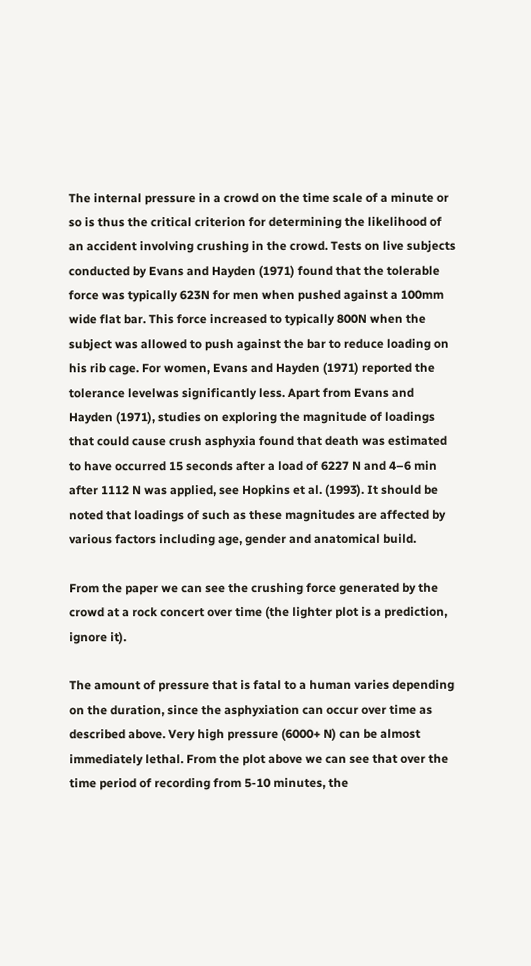The internal pressure in a crowd on the time scale of a minute or so is thus the critical criterion for determining the likelihood of an accident involving crushing in the crowd. Tests on live subjects conducted by Evans and Hayden (1971) found that the tolerable force was typically 623N for men when pushed against a 100mm wide flat bar. This force increased to typically 800N when the subject was allowed to push against the bar to reduce loading on his rib cage. For women, Evans and Hayden (1971) reported the tolerance levelwas significantly less. Apart from Evans and Hayden (1971), studies on exploring the magnitude of loadings that could cause crush asphyxia found that death was estimated to have occurred 15 seconds after a load of 6227 N and 4–6 min after 1112 N was applied, see Hopkins et al. (1993). It should be noted that loadings of such as these magnitudes are affected by various factors including age, gender and anatomical build.

From the paper we can see the crushing force generated by the crowd at a rock concert over time (the lighter plot is a prediction, ignore it).

The amount of pressure that is fatal to a human varies depending on the duration, since the asphyxiation can occur over time as described above. Very high pressure (6000+ N) can be almost immediately lethal. From the plot above we can see that over the time period of recording from 5-10 minutes, the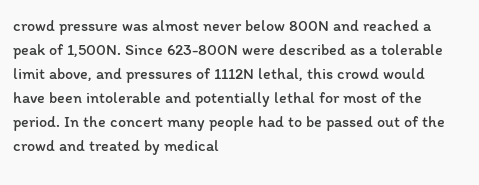crowd pressure was almost never below 800N and reached a peak of 1,500N. Since 623-800N were described as a tolerable limit above, and pressures of 1112N lethal, this crowd would have been intolerable and potentially lethal for most of the period. In the concert many people had to be passed out of the crowd and treated by medical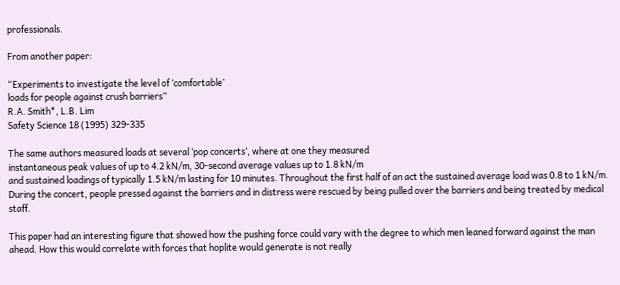professionals.

From another paper:

“Experiments to investigate the level of ‘comfortable’
loads for people against crush barriers”
R.A. Smith*, L.B. Lim
Safety Science 18 (1995) 329-335

The same authors measured loads at several ‘pop concerts’, where at one they measured
instantaneous peak values of up to 4.2 kN/m, 30-second average values up to 1.8 kN/m
and sustained loadings of typically 1.5 kN/m lasting for 10 minutes. Throughout the first half of an act the sustained average load was 0.8 to 1 kN/m. During the concert, people pressed against the barriers and in distress were rescued by being pulled over the barriers and being treated by medical staff.

This paper had an interesting figure that showed how the pushing force could vary with the degree to which men leaned forward against the man ahead. How this would correlate with forces that hoplite would generate is not really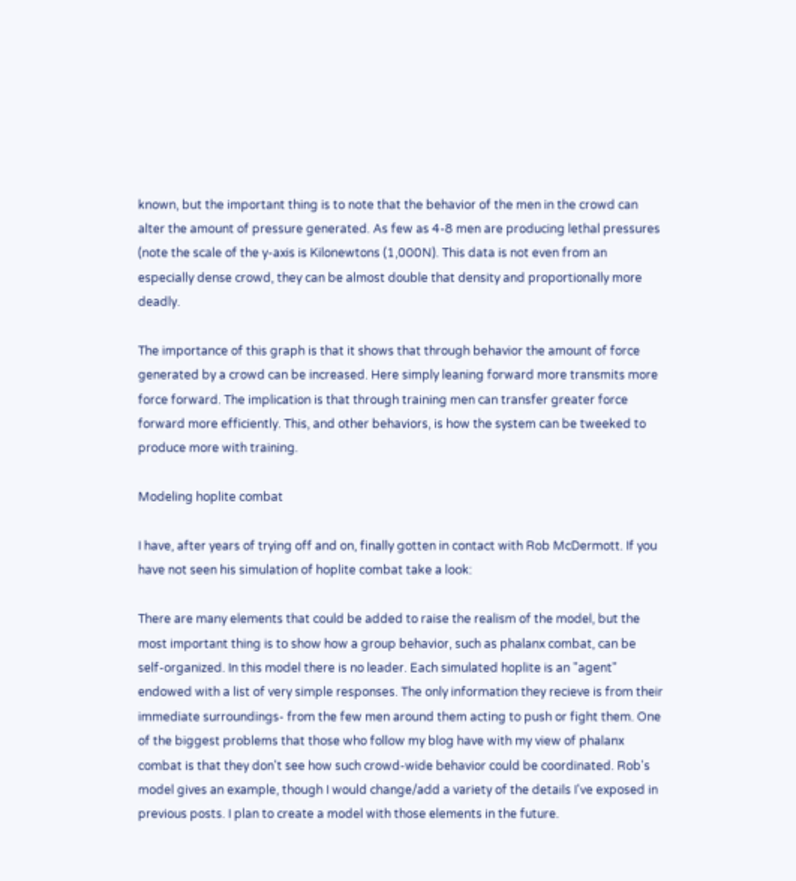known, but the important thing is to note that the behavior of the men in the crowd can alter the amount of pressure generated. As few as 4-8 men are producing lethal pressures (note the scale of the y-axis is Kilonewtons (1,000N). This data is not even from an especially dense crowd, they can be almost double that density and proportionally more deadly.

The importance of this graph is that it shows that through behavior the amount of force generated by a crowd can be increased. Here simply leaning forward more transmits more force forward. The implication is that through training men can transfer greater force forward more efficiently. This, and other behaviors, is how the system can be tweeked to produce more with training.

Modeling hoplite combat

I have, after years of trying off and on, finally gotten in contact with Rob McDermott. If you have not seen his simulation of hoplite combat take a look:

There are many elements that could be added to raise the realism of the model, but the most important thing is to show how a group behavior, such as phalanx combat, can be self-organized. In this model there is no leader. Each simulated hoplite is an "agent" endowed with a list of very simple responses. The only information they recieve is from their immediate surroundings- from the few men around them acting to push or fight them. One of the biggest problems that those who follow my blog have with my view of phalanx combat is that they don't see how such crowd-wide behavior could be coordinated. Rob's model gives an example, though I would change/add a variety of the details I've exposed in previous posts. I plan to create a model with those elements in the future.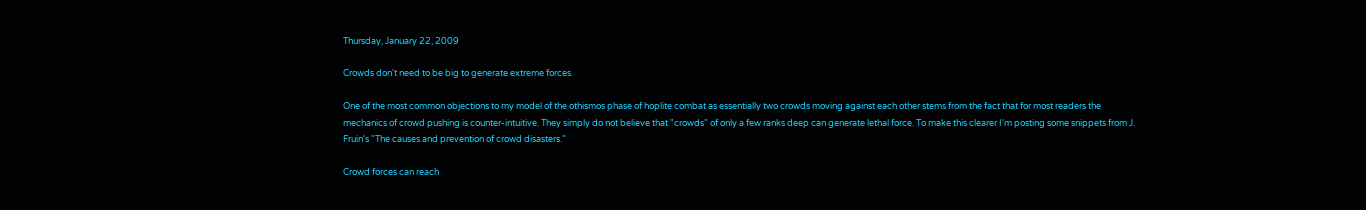Thursday, January 22, 2009

Crowds don't need to be big to generate extreme forces.

One of the most common objections to my model of the othismos phase of hoplite combat as essentially two crowds moving against each other stems from the fact that for most readers the mechanics of crowd pushing is counter-intuitive. They simply do not believe that "crowds" of only a few ranks deep can generate lethal force. To make this clearer I'm posting some snippets from J. Fruin's "The causes and prevention of crowd disasters."

Crowd forces can reach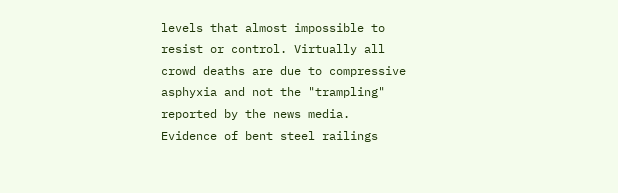levels that almost impossible to resist or control. Virtually all crowd deaths are due to compressive asphyxia and not the "trampling" reported by the news media. Evidence of bent steel railings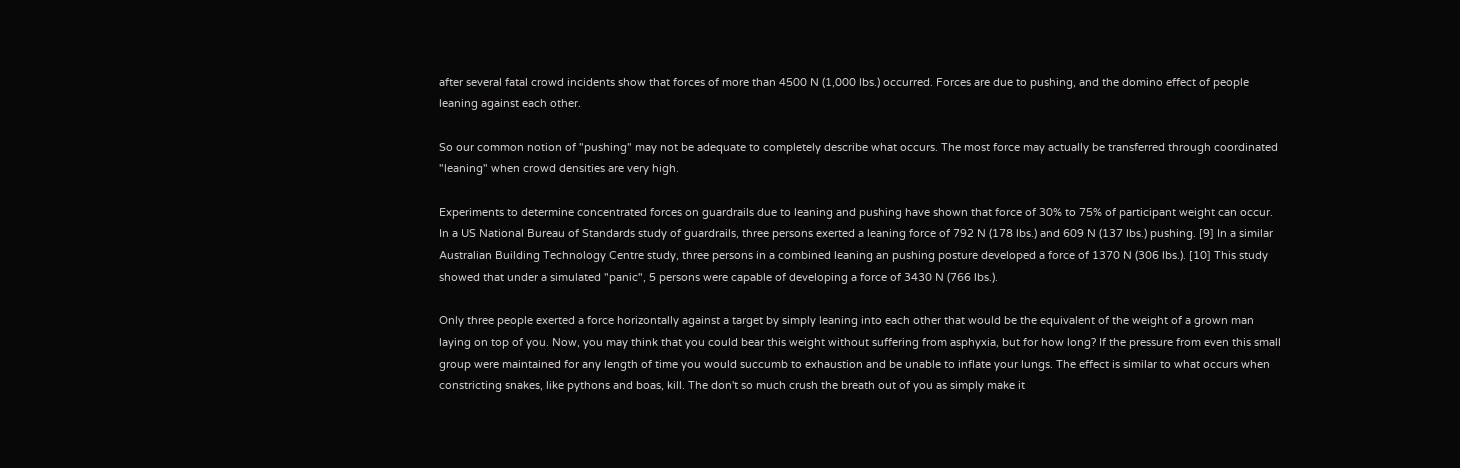after several fatal crowd incidents show that forces of more than 4500 N (1,000 lbs.) occurred. Forces are due to pushing, and the domino effect of people leaning against each other.

So our common notion of "pushing" may not be adequate to completely describe what occurs. The most force may actually be transferred through coordinated "leaning" when crowd densities are very high.

Experiments to determine concentrated forces on guardrails due to leaning and pushing have shown that force of 30% to 75% of participant weight can occur. In a US National Bureau of Standards study of guardrails, three persons exerted a leaning force of 792 N (178 lbs.) and 609 N (137 lbs.) pushing. [9] In a similar Australian Building Technology Centre study, three persons in a combined leaning an pushing posture developed a force of 1370 N (306 lbs.). [10] This study showed that under a simulated "panic", 5 persons were capable of developing a force of 3430 N (766 lbs.).

Only three people exerted a force horizontally against a target by simply leaning into each other that would be the equivalent of the weight of a grown man laying on top of you. Now, you may think that you could bear this weight without suffering from asphyxia, but for how long? If the pressure from even this small group were maintained for any length of time you would succumb to exhaustion and be unable to inflate your lungs. The effect is similar to what occurs when constricting snakes, like pythons and boas, kill. The don't so much crush the breath out of you as simply make it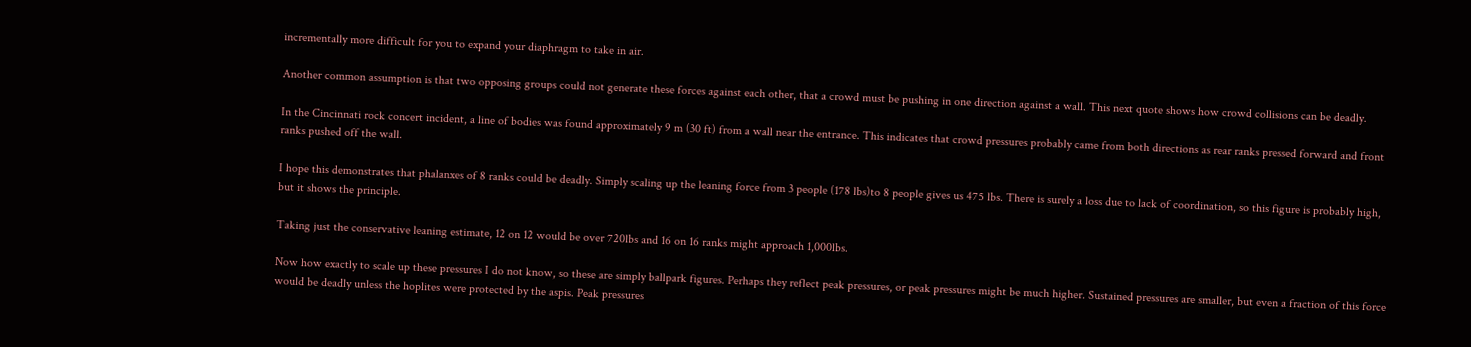incrementally more difficult for you to expand your diaphragm to take in air.

Another common assumption is that two opposing groups could not generate these forces against each other, that a crowd must be pushing in one direction against a wall. This next quote shows how crowd collisions can be deadly.

In the Cincinnati rock concert incident, a line of bodies was found approximately 9 m (30 ft) from a wall near the entrance. This indicates that crowd pressures probably came from both directions as rear ranks pressed forward and front ranks pushed off the wall.

I hope this demonstrates that phalanxes of 8 ranks could be deadly. Simply scaling up the leaning force from 3 people (178 lbs)to 8 people gives us 475 lbs. There is surely a loss due to lack of coordination, so this figure is probably high, but it shows the principle.

Taking just the conservative leaning estimate, 12 on 12 would be over 720lbs and 16 on 16 ranks might approach 1,000lbs.

Now how exactly to scale up these pressures I do not know, so these are simply ballpark figures. Perhaps they reflect peak pressures, or peak pressures might be much higher. Sustained pressures are smaller, but even a fraction of this force would be deadly unless the hoplites were protected by the aspis. Peak pressures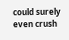could surely even crush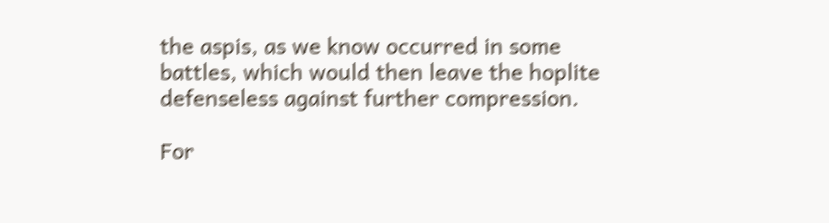the aspis, as we know occurred in some battles, which would then leave the hoplite defenseless against further compression.

For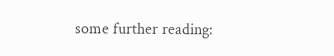some further reading: